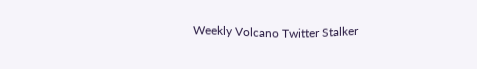Weekly Volcano Twitter Stalker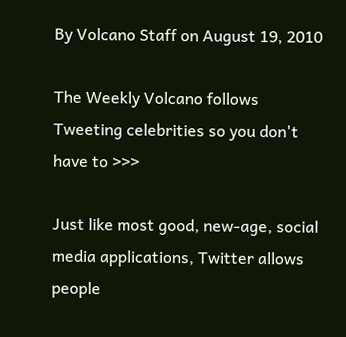By Volcano Staff on August 19, 2010

The Weekly Volcano follows Tweeting celebrities so you don't have to >>>

Just like most good, new-age, social media applications, Twitter allows people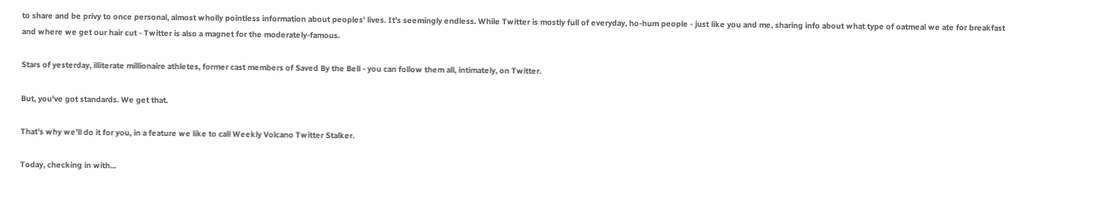to share and be privy to once personal, almost wholly pointless information about peoples' lives. It's seemingly endless. While Twitter is mostly full of everyday, ho-hum people - just like you and me, sharing info about what type of oatmeal we ate for breakfast and where we get our hair cut - Twitter is also a magnet for the moderately-famous.

Stars of yesterday, illiterate millionaire athletes, former cast members of Saved By the Bell - you can follow them all, intimately, on Twitter.

But, you've got standards. We get that.

That's why we'll do it for you, in a feature we like to call Weekly Volcano Twitter Stalker.

Today, checking in with...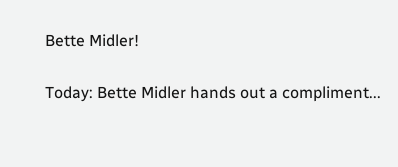Bette Midler!

Today: Bette Midler hands out a compliment...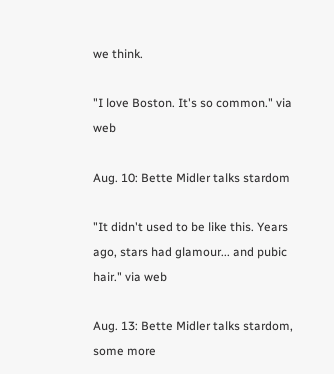we think.

"I love Boston. It's so common." via web

Aug. 10: Bette Midler talks stardom

"It didn't used to be like this. Years ago, stars had glamour... and pubic hair." via web

Aug. 13: Bette Midler talks stardom, some more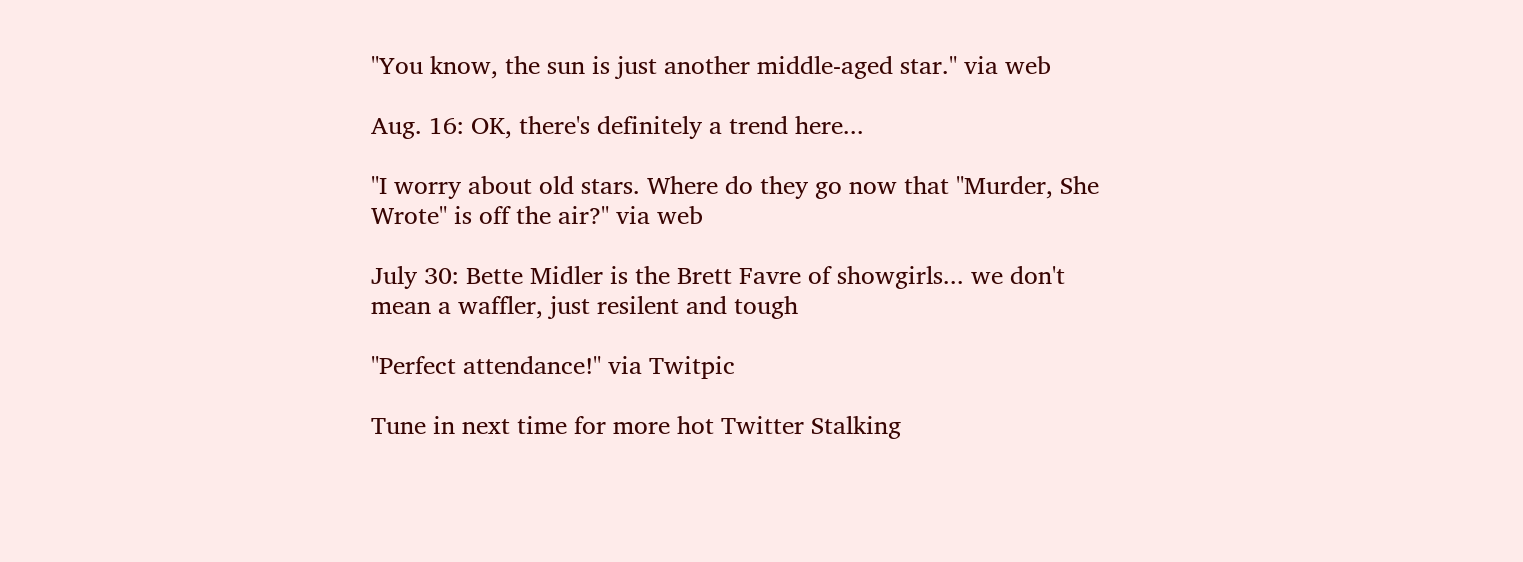"You know, the sun is just another middle-aged star." via web

Aug. 16: OK, there's definitely a trend here...

"I worry about old stars. Where do they go now that "Murder, She Wrote" is off the air?" via web

July 30: Bette Midler is the Brett Favre of showgirls... we don't mean a waffler, just resilent and tough

"Perfect attendance!" via Twitpic

Tune in next time for more hot Twitter Stalking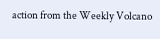action from the Weekly Volcano